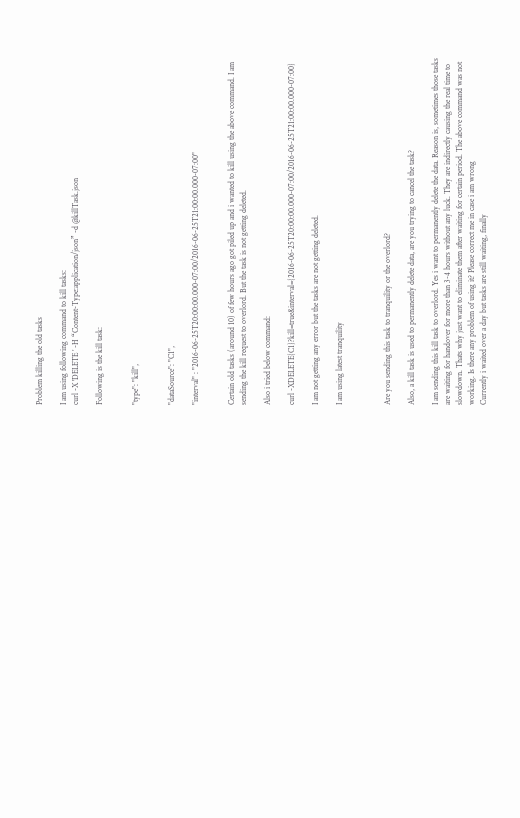Problem killing the old tasks

I am using following command to kill tasks:
curl -X 'DELETE ’ -H “Content-Type:application/json” -d @killTask.json

Following is the kill task:


"type": "kill",


"dataSource": "C1",

"interval" : "2016-06-25T20:00:00.000-07:00/2016-06-25T21:00:00.000-07:00"


Certain old tasks (around 10) of few hours ago got piled up and i wanted to kill using the above command. I am sending the kill request to overlord. But the task is not getting deleted.

Also i tried below command:

curl -XDELETE{C1}?kill=true&interval={2016-06-25T20:00:00.000-07:00/2016-06-25T21:00:00.000-07:00}

I am not getting any error but the tasks are not getting deleted.

I am using latest tranquility



Are you sending this task to tranquility or the overlord?

Also, a kill task is used to permanently delete data, are you trying to cancel the task?

I am sending this kill task to overlord. Yes i want to permanently delete the data. Reason is, sometimes those tasks are waiting for handover for more than 3-4 hours without any luck. They are indirectly causing the real time to slowdown. Thats why just want to eliminate them after waiting for certain period. The above command was not working. Is there any problem of using it? Please correct me in case i am wrong
Currently i waited over a day but tasks are still waiting, finally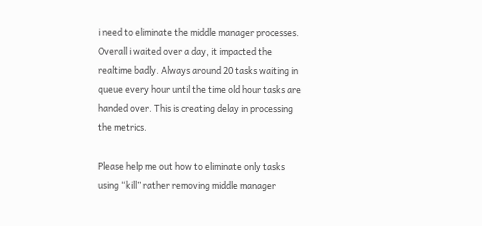i need to eliminate the middle manager processes. Overall i waited over a day, it impacted the realtime badly. Always around 20 tasks waiting in queue every hour until the time old hour tasks are handed over. This is creating delay in processing the metrics.

Please help me out how to eliminate only tasks using “kill” rather removing middle manager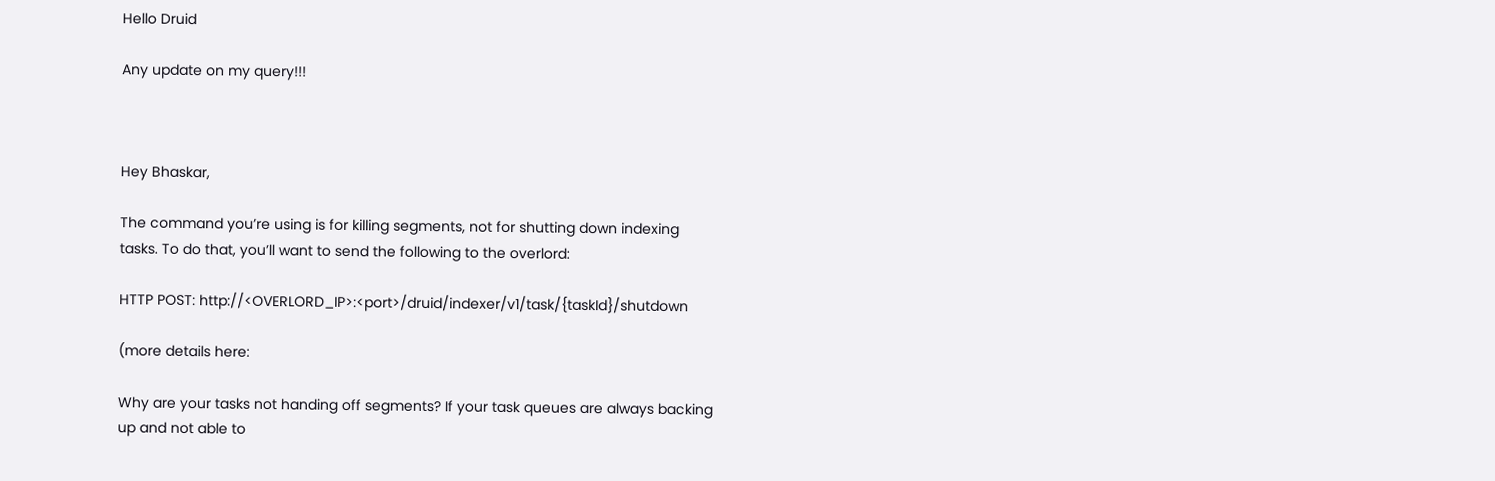Hello Druid

Any update on my query!!!



Hey Bhaskar,

The command you’re using is for killing segments, not for shutting down indexing tasks. To do that, you’ll want to send the following to the overlord:

HTTP POST: http://<OVERLORD_IP>:<port>/druid/indexer/v1/task/{taskId}/shutdown

(more details here:

Why are your tasks not handing off segments? If your task queues are always backing up and not able to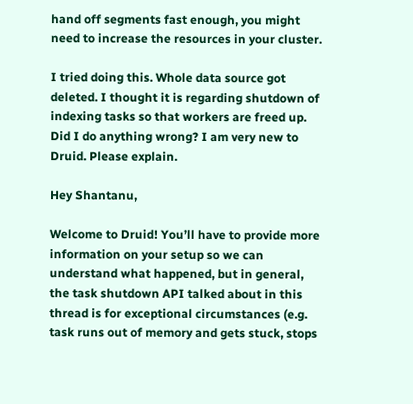hand off segments fast enough, you might need to increase the resources in your cluster.

I tried doing this. Whole data source got deleted. I thought it is regarding shutdown of indexing tasks so that workers are freed up. Did I do anything wrong? I am very new to Druid. Please explain.

Hey Shantanu,

Welcome to Druid! You’ll have to provide more information on your setup so we can understand what happened, but in general, the task shutdown API talked about in this thread is for exceptional circumstances (e.g. task runs out of memory and gets stuck, stops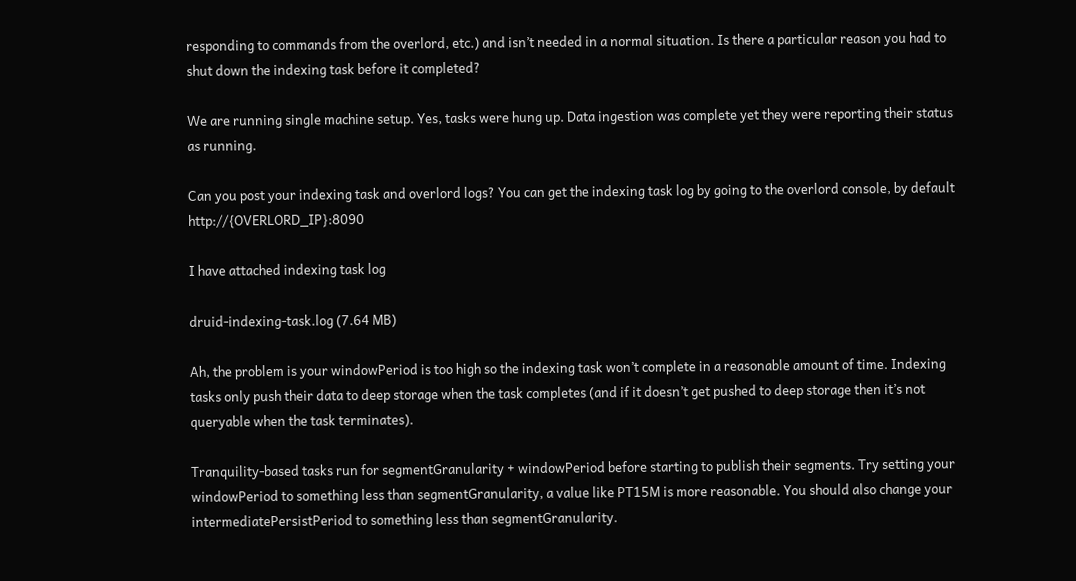responding to commands from the overlord, etc.) and isn’t needed in a normal situation. Is there a particular reason you had to shut down the indexing task before it completed?

We are running single machine setup. Yes, tasks were hung up. Data ingestion was complete yet they were reporting their status as running.

Can you post your indexing task and overlord logs? You can get the indexing task log by going to the overlord console, by default http://{OVERLORD_IP}:8090

I have attached indexing task log

druid-indexing-task.log (7.64 MB)

Ah, the problem is your windowPeriod is too high so the indexing task won’t complete in a reasonable amount of time. Indexing tasks only push their data to deep storage when the task completes (and if it doesn’t get pushed to deep storage then it’s not queryable when the task terminates).

Tranquility-based tasks run for segmentGranularity + windowPeriod before starting to publish their segments. Try setting your windowPeriod to something less than segmentGranularity, a value like PT15M is more reasonable. You should also change your intermediatePersistPeriod to something less than segmentGranularity.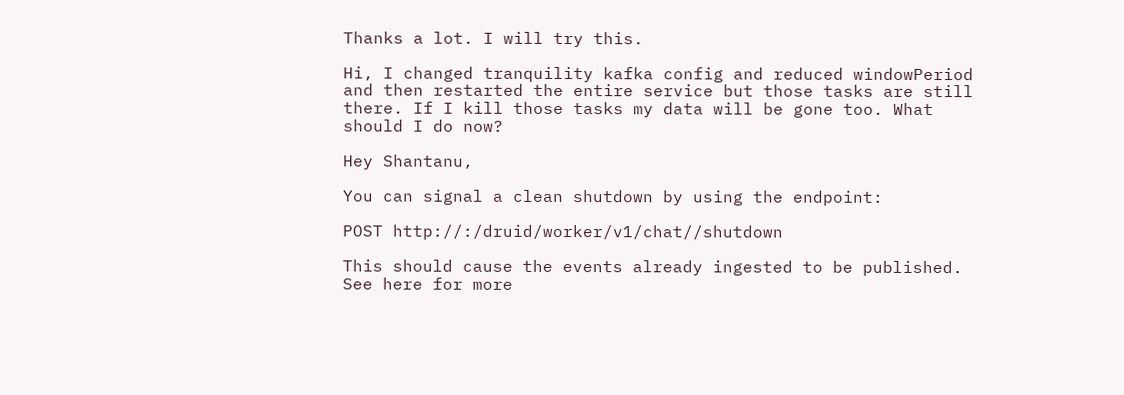Thanks a lot. I will try this.

Hi, I changed tranquility kafka config and reduced windowPeriod and then restarted the entire service but those tasks are still there. If I kill those tasks my data will be gone too. What should I do now?

Hey Shantanu,

You can signal a clean shutdown by using the endpoint:

POST http://:/druid/worker/v1/chat//shutdown

This should cause the events already ingested to be published. See here for more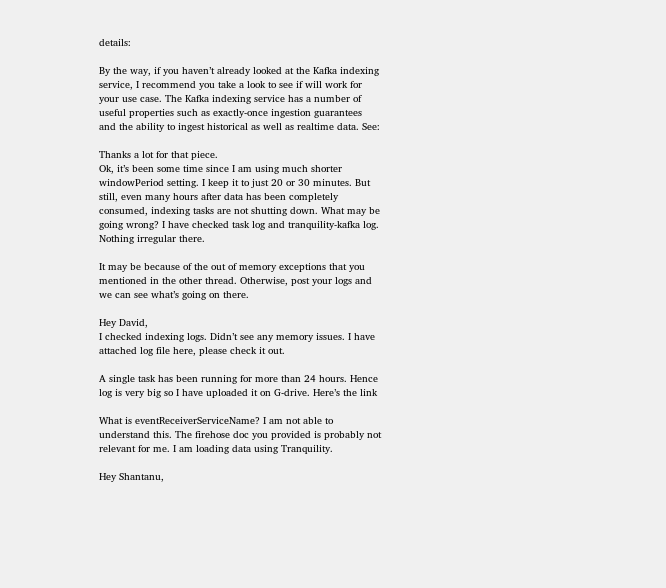details:

By the way, if you haven’t already looked at the Kafka indexing service, I recommend you take a look to see if will work for your use case. The Kafka indexing service has a number of useful properties such as exactly-once ingestion guarantees and the ability to ingest historical as well as realtime data. See:

Thanks a lot for that piece.
Ok, it’s been some time since I am using much shorter windowPeriod setting. I keep it to just 20 or 30 minutes. But still, even many hours after data has been completely consumed, indexing tasks are not shutting down. What may be going wrong? I have checked task log and tranquility-kafka log. Nothing irregular there.

It may be because of the out of memory exceptions that you mentioned in the other thread. Otherwise, post your logs and we can see what’s going on there.

Hey David,
I checked indexing logs. Didn’t see any memory issues. I have attached log file here, please check it out.

A single task has been running for more than 24 hours. Hence log is very big so I have uploaded it on G-drive. Here’s the link

What is eventReceiverServiceName? I am not able to understand this. The firehose doc you provided is probably not relevant for me. I am loading data using Tranquility.

Hey Shantanu,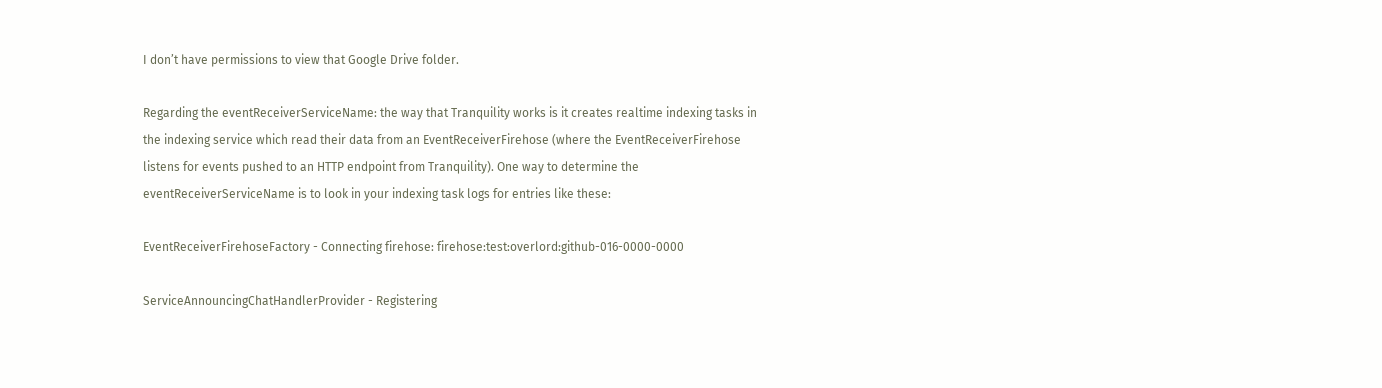I don’t have permissions to view that Google Drive folder.

Regarding the eventReceiverServiceName: the way that Tranquility works is it creates realtime indexing tasks in the indexing service which read their data from an EventReceiverFirehose (where the EventReceiverFirehose listens for events pushed to an HTTP endpoint from Tranquility). One way to determine the eventReceiverServiceName is to look in your indexing task logs for entries like these:

EventReceiverFirehoseFactory - Connecting firehose: firehose:test:overlord:github-016-0000-0000

ServiceAnnouncingChatHandlerProvider - Registering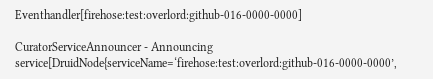Eventhandler[firehose:test:overlord:github-016-0000-0000]

CuratorServiceAnnouncer - Announcing service[DruidNode{serviceName=‘firehose:test:overlord:github-016-0000-0000’,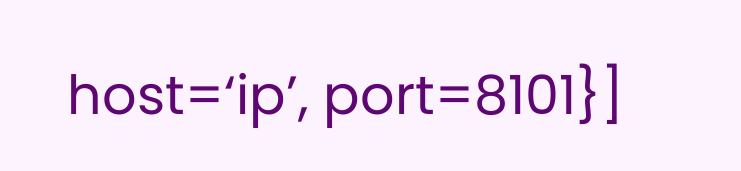host=‘ip’, port=8101}]